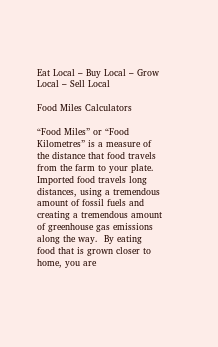Eat Local – Buy Local – Grow Local – Sell Local

Food Miles Calculators

“Food Miles” or “Food Kilometres” is a measure of the distance that food travels from the farm to your plate.  Imported food travels long distances, using a tremendous amount of fossil fuels and creating a tremendous amount of greenhouse gas emissions along the way.  By eating food that is grown closer to home, you are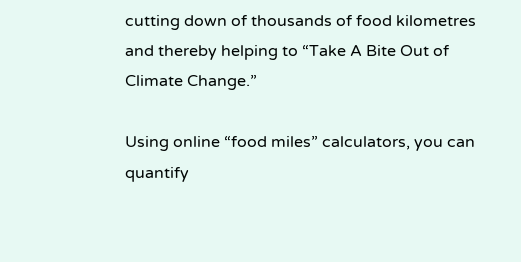cutting down of thousands of food kilometres and thereby helping to “Take A Bite Out of Climate Change.”

Using online “food miles” calculators, you can quantify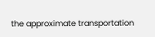the approximate transportation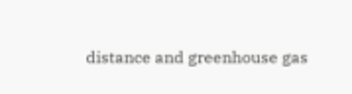distance and greenhouse gas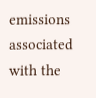emissions associated with the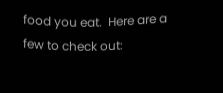food you eat.  Here are a few to check out: